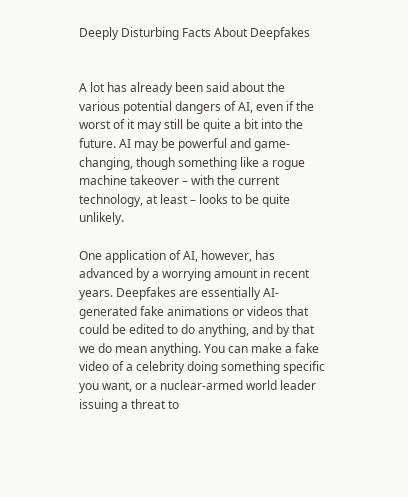Deeply Disturbing Facts About Deepfakes


A lot has already been said about the various potential dangers of AI, even if the worst of it may still be quite a bit into the future. AI may be powerful and game-changing, though something like a rogue machine takeover – with the current technology, at least – looks to be quite unlikely.

One application of AI, however, has advanced by a worrying amount in recent years. Deepfakes are essentially AI-generated fake animations or videos that could be edited to do anything, and by that we do mean anything. You can make a fake video of a celebrity doing something specific you want, or a nuclear-armed world leader issuing a threat to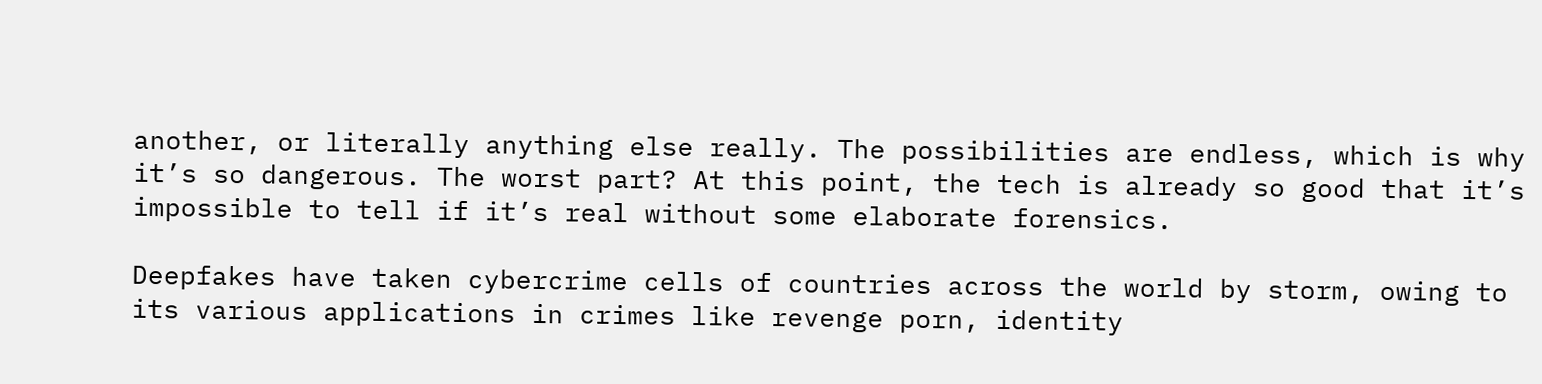another, or literally anything else really. The possibilities are endless, which is why it’s so dangerous. The worst part? At this point, the tech is already so good that it’s impossible to tell if it’s real without some elaborate forensics.

Deepfakes have taken cybercrime cells of countries across the world by storm, owing to its various applications in crimes like revenge porn, identity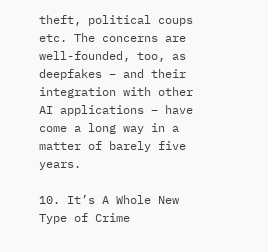theft, political coups etc. The concerns are well-founded, too, as deepfakes – and their integration with other AI applications – have come a long way in a matter of barely five years.

10. It’s A Whole New Type of Crime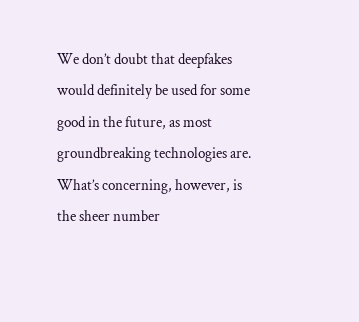We don’t doubt that deepfakes would definitely be used for some good in the future, as most groundbreaking technologies are. What’s concerning, however, is the sheer number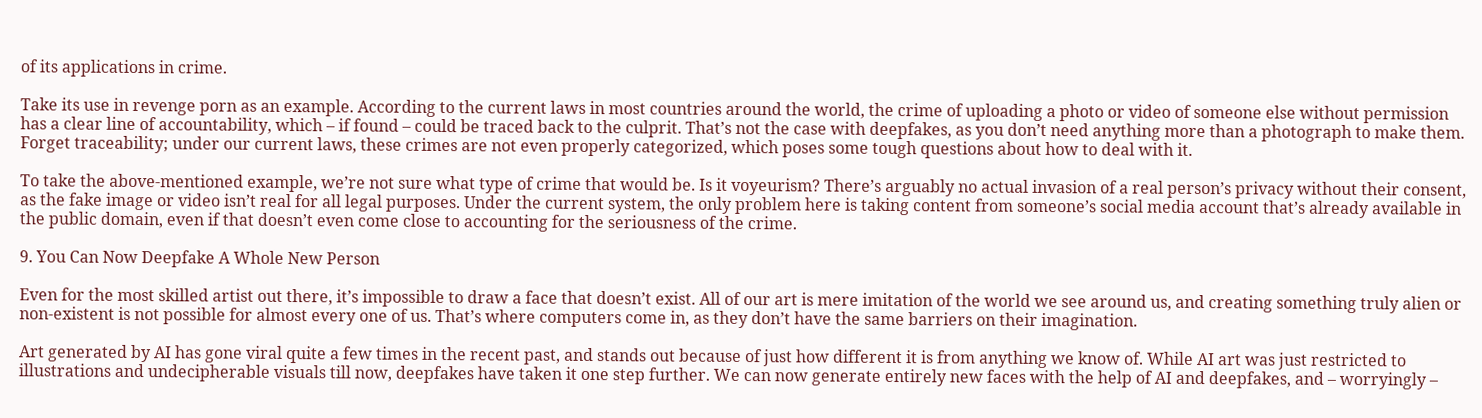of its applications in crime.

Take its use in revenge porn as an example. According to the current laws in most countries around the world, the crime of uploading a photo or video of someone else without permission has a clear line of accountability, which – if found – could be traced back to the culprit. That’s not the case with deepfakes, as you don’t need anything more than a photograph to make them. Forget traceability; under our current laws, these crimes are not even properly categorized, which poses some tough questions about how to deal with it.

To take the above-mentioned example, we’re not sure what type of crime that would be. Is it voyeurism? There’s arguably no actual invasion of a real person’s privacy without their consent, as the fake image or video isn’t real for all legal purposes. Under the current system, the only problem here is taking content from someone’s social media account that’s already available in the public domain, even if that doesn’t even come close to accounting for the seriousness of the crime.

9. You Can Now Deepfake A Whole New Person

Even for the most skilled artist out there, it’s impossible to draw a face that doesn’t exist. All of our art is mere imitation of the world we see around us, and creating something truly alien or non-existent is not possible for almost every one of us. That’s where computers come in, as they don’t have the same barriers on their imagination.

Art generated by AI has gone viral quite a few times in the recent past, and stands out because of just how different it is from anything we know of. While AI art was just restricted to illustrations and undecipherable visuals till now, deepfakes have taken it one step further. We can now generate entirely new faces with the help of AI and deepfakes, and – worryingly –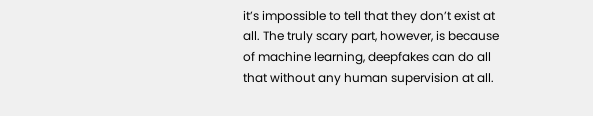it’s impossible to tell that they don’t exist at all. The truly scary part, however, is because of machine learning, deepfakes can do all that without any human supervision at all.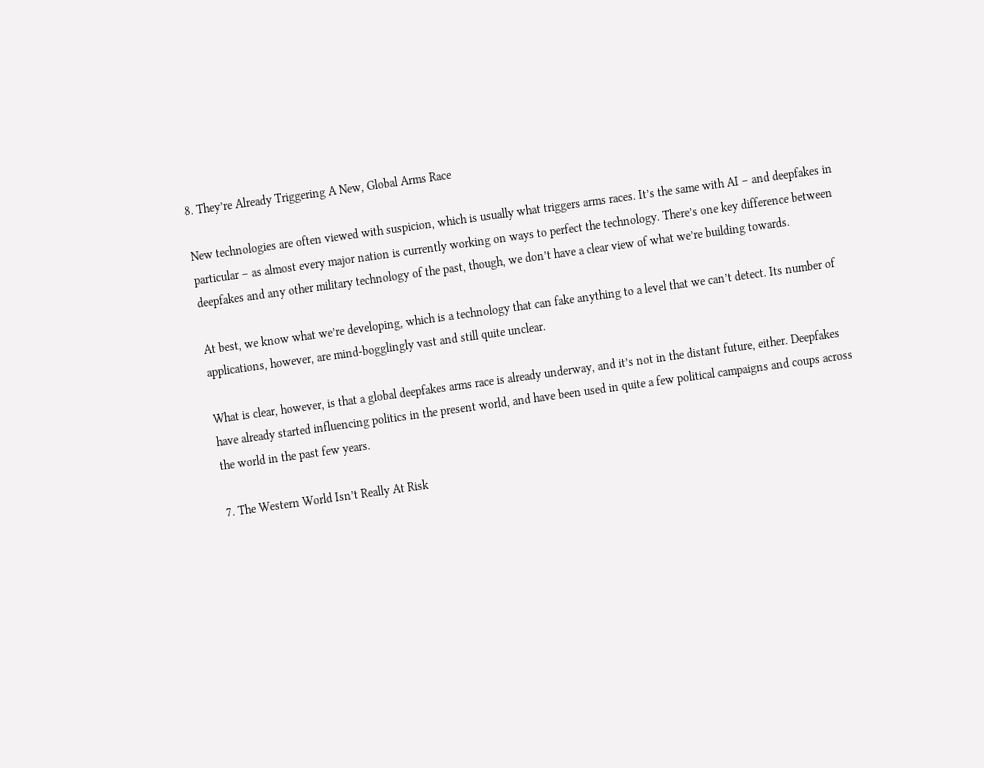8. They’re Already Triggering A New, Global Arms Race

New technologies are often viewed with suspicion, which is usually what triggers arms races. It’s the same with AI – and deepfakes in particular – as almost every major nation is currently working on ways to perfect the technology. There’s one key difference between deepfakes and any other military technology of the past, though, we don’t have a clear view of what we’re building towards.

At best, we know what we’re developing, which is a technology that can fake anything to a level that we can’t detect. Its number of applications, however, are mind-bogglingly vast and still quite unclear.

What is clear, however, is that a global deepfakes arms race is already underway, and it’s not in the distant future, either. Deepfakes have already started influencing politics in the present world, and have been used in quite a few political campaigns and coups across the world in the past few years.

7. The Western World Isn’t Really At Risk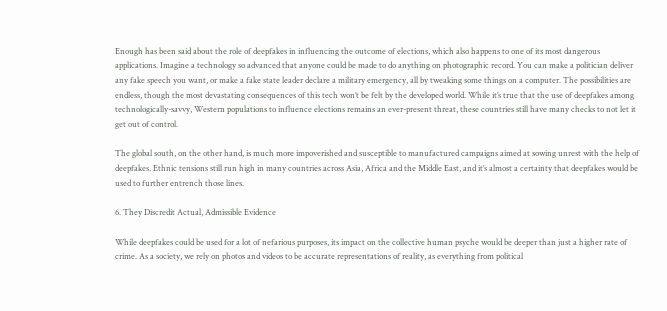Enough has been said about the role of deepfakes in influencing the outcome of elections, which also happens to one of its most dangerous applications. Imagine a technology so advanced that anyone could be made to do anything on photographic record. You can make a politician deliver any fake speech you want, or make a fake state leader declare a military emergency, all by tweaking some things on a computer. The possibilities are endless, though the most devastating consequences of this tech won’t be felt by the developed world. While it’s true that the use of deepfakes among technologically-savvy, Western populations to influence elections remains an ever-present threat, these countries still have many checks to not let it get out of control.

The global south, on the other hand, is much more impoverished and susceptible to manufactured campaigns aimed at sowing unrest with the help of deepfakes. Ethnic tensions still run high in many countries across Asia, Africa and the Middle East, and it’s almost a certainty that deepfakes would be used to further entrench those lines.

6. They Discredit Actual, Admissible Evidence

While deepfakes could be used for a lot of nefarious purposes, its impact on the collective human psyche would be deeper than just a higher rate of crime. As a society, we rely on photos and videos to be accurate representations of reality, as everything from political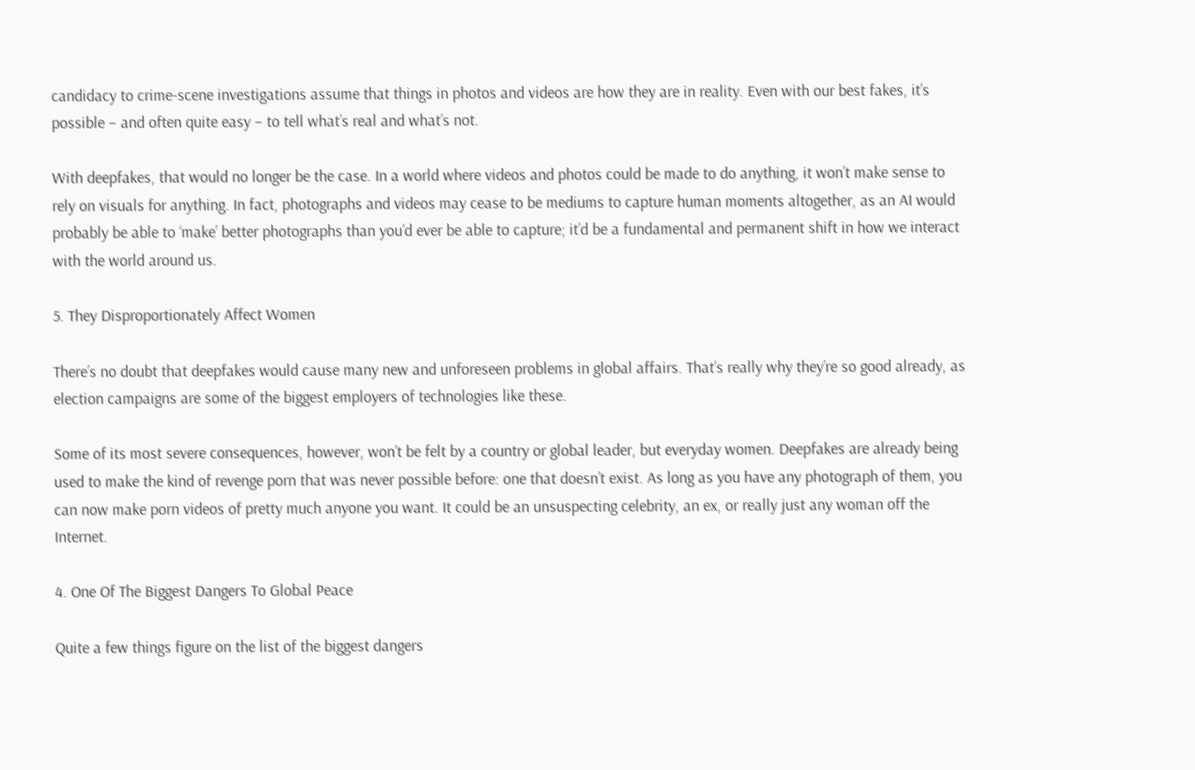candidacy to crime-scene investigations assume that things in photos and videos are how they are in reality. Even with our best fakes, it’s possible – and often quite easy – to tell what’s real and what’s not.

With deepfakes, that would no longer be the case. In a world where videos and photos could be made to do anything, it won’t make sense to rely on visuals for anything. In fact, photographs and videos may cease to be mediums to capture human moments altogether, as an AI would probably be able to ‘make’ better photographs than you’d ever be able to capture; it’d be a fundamental and permanent shift in how we interact with the world around us.

5. They Disproportionately Affect Women

There’s no doubt that deepfakes would cause many new and unforeseen problems in global affairs. That’s really why they’re so good already, as election campaigns are some of the biggest employers of technologies like these.

Some of its most severe consequences, however, won’t be felt by a country or global leader, but everyday women. Deepfakes are already being used to make the kind of revenge porn that was never possible before: one that doesn’t exist. As long as you have any photograph of them, you can now make porn videos of pretty much anyone you want. It could be an unsuspecting celebrity, an ex, or really just any woman off the Internet.

4. One Of The Biggest Dangers To Global Peace

Quite a few things figure on the list of the biggest dangers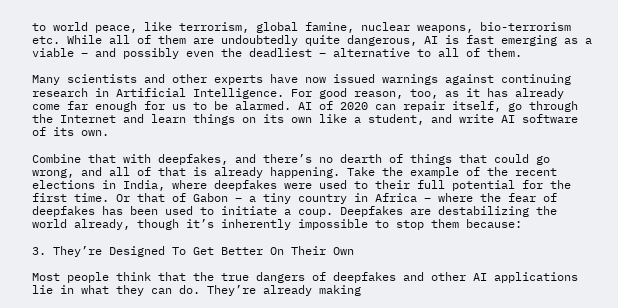to world peace, like terrorism, global famine, nuclear weapons, bio-terrorism etc. While all of them are undoubtedly quite dangerous, AI is fast emerging as a viable – and possibly even the deadliest – alternative to all of them.

Many scientists and other experts have now issued warnings against continuing research in Artificial Intelligence. For good reason, too, as it has already come far enough for us to be alarmed. AI of 2020 can repair itself, go through the Internet and learn things on its own like a student, and write AI software of its own.

Combine that with deepfakes, and there’s no dearth of things that could go wrong, and all of that is already happening. Take the example of the recent elections in India, where deepfakes were used to their full potential for the first time. Or that of Gabon – a tiny country in Africa – where the fear of deepfakes has been used to initiate a coup. Deepfakes are destabilizing the world already, though it’s inherently impossible to stop them because:

3. They’re Designed To Get Better On Their Own

Most people think that the true dangers of deepfakes and other AI applications lie in what they can do. They’re already making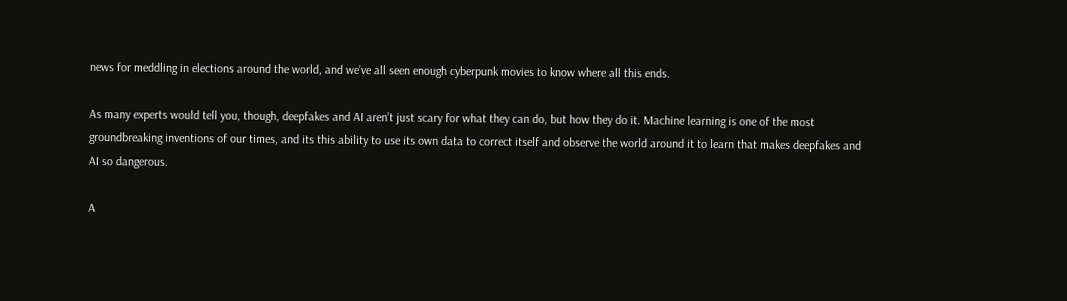news for meddling in elections around the world, and we’ve all seen enough cyberpunk movies to know where all this ends.

As many experts would tell you, though, deepfakes and AI aren’t just scary for what they can do, but how they do it. Machine learning is one of the most groundbreaking inventions of our times, and its this ability to use its own data to correct itself and observe the world around it to learn that makes deepfakes and AI so dangerous.

A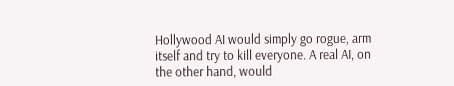Hollywood AI would simply go rogue, arm itself and try to kill everyone. A real AI, on the other hand, would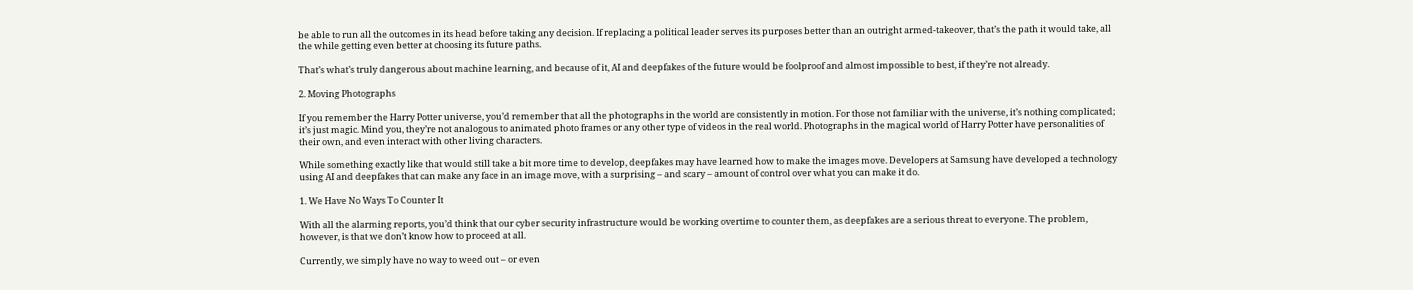be able to run all the outcomes in its head before taking any decision. If replacing a political leader serves its purposes better than an outright armed-takeover, that’s the path it would take, all the while getting even better at choosing its future paths.

That’s what’s truly dangerous about machine learning, and because of it, AI and deepfakes of the future would be foolproof and almost impossible to best, if they’re not already.

2. Moving Photographs

If you remember the Harry Potter universe, you’d remember that all the photographs in the world are consistently in motion. For those not familiar with the universe, it’s nothing complicated; it’s just magic. Mind you, they’re not analogous to animated photo frames or any other type of videos in the real world. Photographs in the magical world of Harry Potter have personalities of their own, and even interact with other living characters.

While something exactly like that would still take a bit more time to develop, deepfakes may have learned how to make the images move. Developers at Samsung have developed a technology using AI and deepfakes that can make any face in an image move, with a surprising – and scary – amount of control over what you can make it do.

1. We Have No Ways To Counter It

With all the alarming reports, you’d think that our cyber security infrastructure would be working overtime to counter them, as deepfakes are a serious threat to everyone. The problem, however, is that we don’t know how to proceed at all.

Currently, we simply have no way to weed out – or even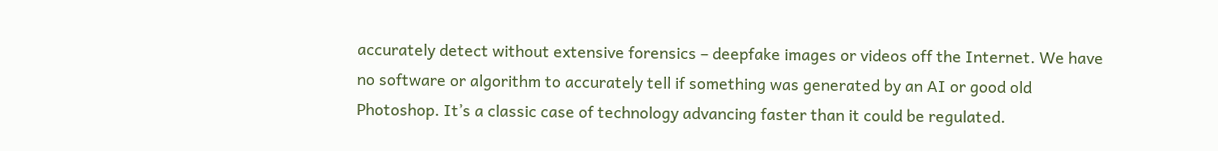accurately detect without extensive forensics – deepfake images or videos off the Internet. We have no software or algorithm to accurately tell if something was generated by an AI or good old Photoshop. It’s a classic case of technology advancing faster than it could be regulated.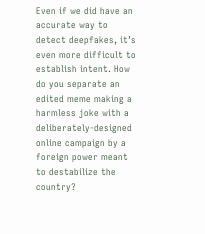Even if we did have an accurate way to detect deepfakes, it’s even more difficult to establish intent. How do you separate an edited meme making a harmless joke with a deliberately-designed online campaign by a foreign power meant to destabilize the country?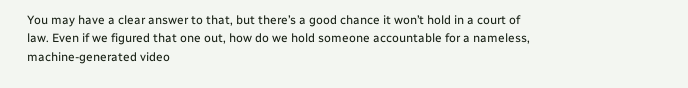You may have a clear answer to that, but there’s a good chance it won’t hold in a court of law. Even if we figured that one out, how do we hold someone accountable for a nameless, machine-generated video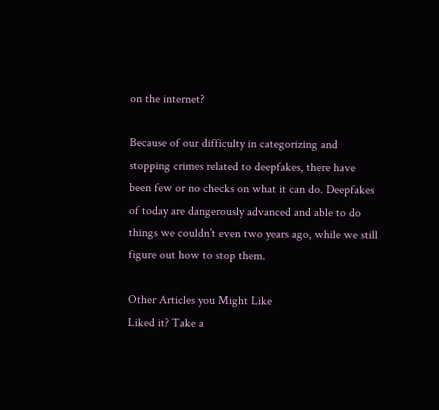on the internet?

Because of our difficulty in categorizing and stopping crimes related to deepfakes, there have been few or no checks on what it can do. Deepfakes of today are dangerously advanced and able to do things we couldn’t even two years ago, while we still figure out how to stop them.

Other Articles you Might Like
Liked it? Take a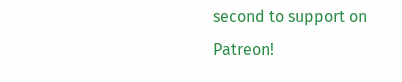second to support on Patreon!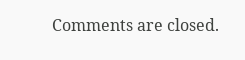Comments are closed.